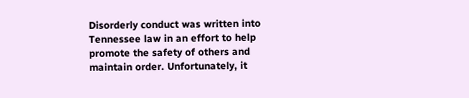Disorderly conduct was written into Tennessee law in an effort to help promote the safety of others and maintain order. Unfortunately, it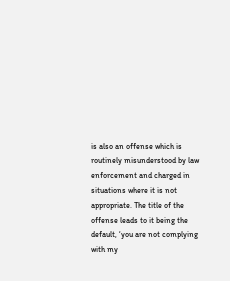is also an offense which is routinely misunderstood by law enforcement and charged in situations where it is not appropriate. The title of the offense leads to it being the default, ‘you are not complying with my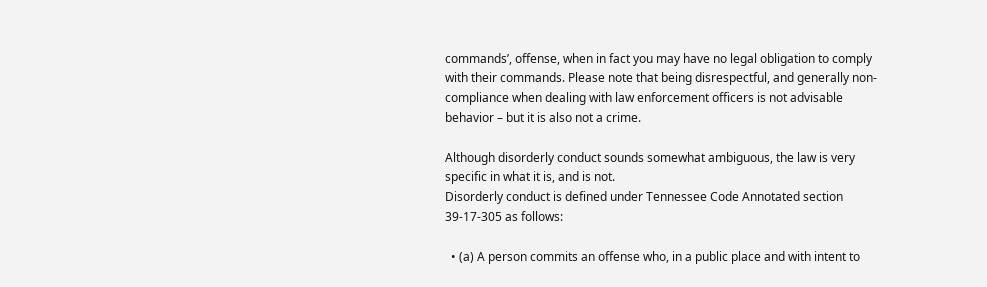commands’, offense, when in fact you may have no legal obligation to comply with their commands. Please note that being disrespectful, and generally non-compliance when dealing with law enforcement officers is not advisable behavior – but it is also not a crime.

Although disorderly conduct sounds somewhat ambiguous, the law is very specific in what it is, and is not.
Disorderly conduct is defined under Tennessee Code Annotated section 39-17-305 as follows:

  • (a) A person commits an offense who, in a public place and with intent to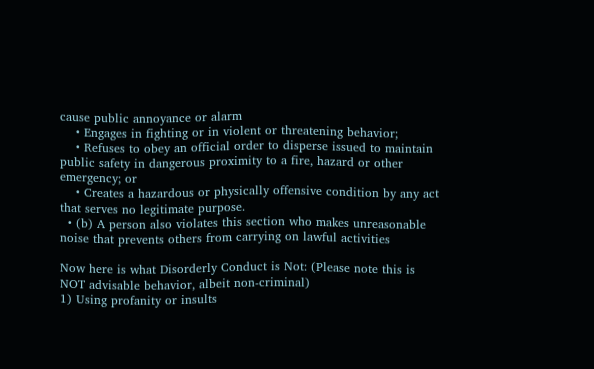cause public annoyance or alarm
    • Engages in fighting or in violent or threatening behavior;
    • Refuses to obey an official order to disperse issued to maintain public safety in dangerous proximity to a fire, hazard or other emergency; or
    • Creates a hazardous or physically offensive condition by any act that serves no legitimate purpose.
  • (b) A person also violates this section who makes unreasonable noise that prevents others from carrying on lawful activities

Now here is what Disorderly Conduct is Not: (Please note this is NOT advisable behavior, albeit non-criminal)
1) Using profanity or insults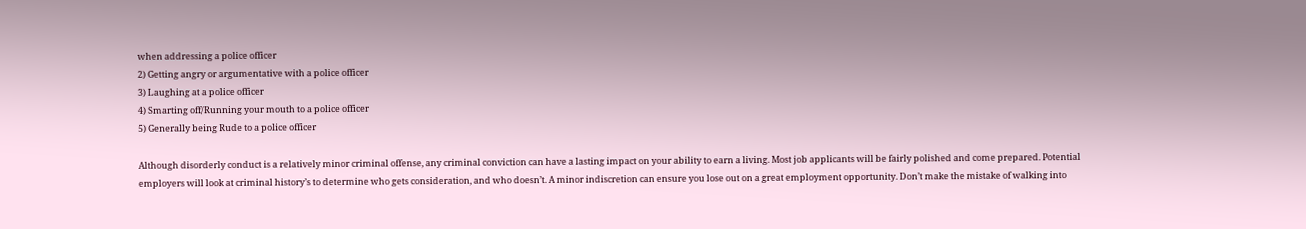when addressing a police officer
2) Getting angry or argumentative with a police officer
3) Laughing at a police officer
4) Smarting off/Running your mouth to a police officer
5) Generally being Rude to a police officer

Although disorderly conduct is a relatively minor criminal offense, any criminal conviction can have a lasting impact on your ability to earn a living. Most job applicants will be fairly polished and come prepared. Potential employers will look at criminal history’s to determine who gets consideration, and who doesn’t. A minor indiscretion can ensure you lose out on a great employment opportunity. Don’t make the mistake of walking into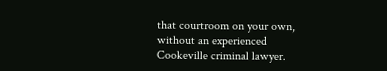that courtroom on your own, without an experienced Cookeville criminal lawyer.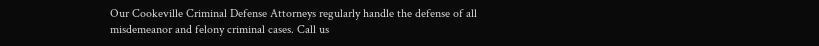Our Cookeville Criminal Defense Attorneys regularly handle the defense of all misdemeanor and felony criminal cases. Call us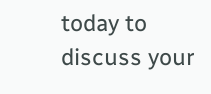today to discuss your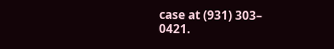case at (931) 303– 0421.